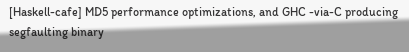[Haskell-cafe] MD5 performance optimizations, and GHC -via-C producing segfaulting binary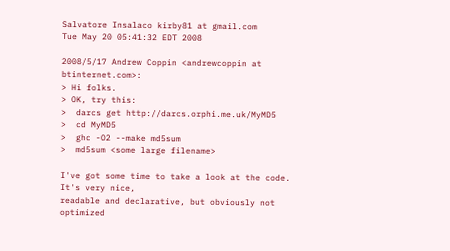Salvatore Insalaco kirby81 at gmail.com
Tue May 20 05:41:32 EDT 2008

2008/5/17 Andrew Coppin <andrewcoppin at btinternet.com>:
> Hi folks.
> OK, try this:
>  darcs get http://darcs.orphi.me.uk/MyMD5
>  cd MyMD5
>  ghc -O2 --make md5sum
>  md5sum <some large filename>

I've got some time to take a look at the code. It's very nice,
readable and declarative, but obviously not optimized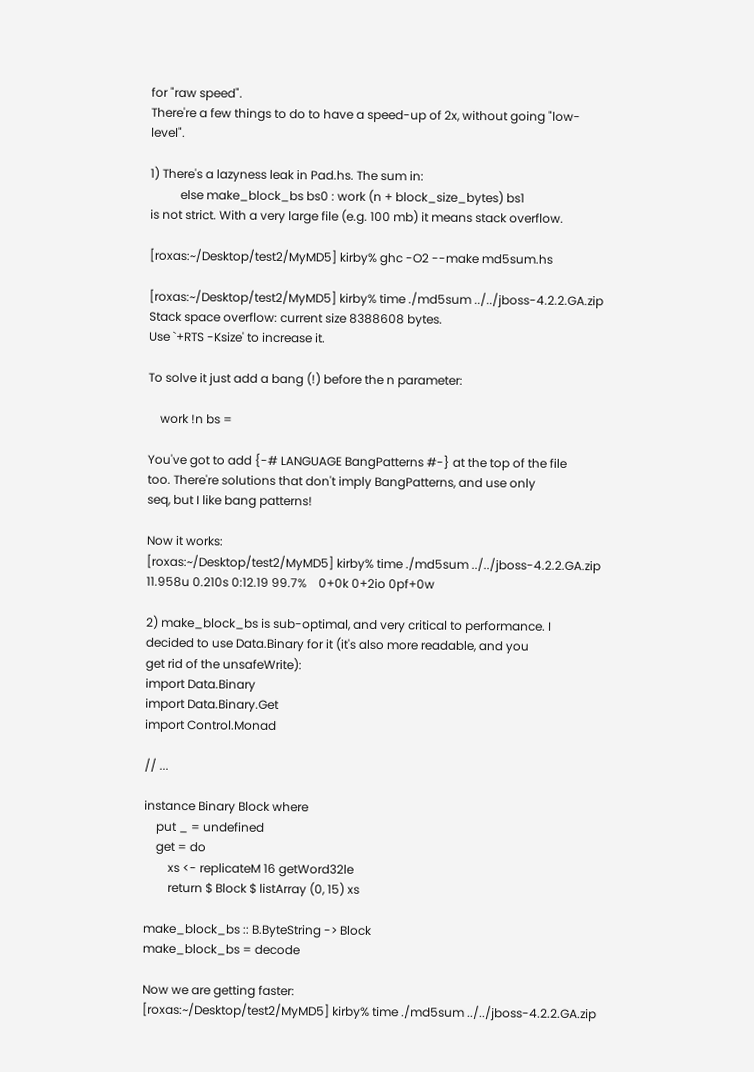for "raw speed".
There're a few things to do to have a speed-up of 2x, without going "low-level".

1) There's a lazyness leak in Pad.hs. The sum in:
          else make_block_bs bs0 : work (n + block_size_bytes) bs1
is not strict. With a very large file (e.g. 100 mb) it means stack overflow.

[roxas:~/Desktop/test2/MyMD5] kirby% ghc -O2 --make md5sum.hs

[roxas:~/Desktop/test2/MyMD5] kirby% time ./md5sum ../../jboss-4.2.2.GA.zip
Stack space overflow: current size 8388608 bytes.
Use `+RTS -Ksize' to increase it.

To solve it just add a bang (!) before the n parameter:

    work !n bs =

You've got to add {-# LANGUAGE BangPatterns #-} at the top of the file
too. There're solutions that don't imply BangPatterns, and use only
seq, but I like bang patterns!

Now it works:
[roxas:~/Desktop/test2/MyMD5] kirby% time ./md5sum ../../jboss-4.2.2.GA.zip
11.958u 0.210s 0:12.19 99.7%    0+0k 0+2io 0pf+0w

2) make_block_bs is sub-optimal, and very critical to performance. I
decided to use Data.Binary for it (it's also more readable, and you
get rid of the unsafeWrite):
import Data.Binary
import Data.Binary.Get
import Control.Monad

// ...

instance Binary Block where
    put _ = undefined
    get = do
        xs <- replicateM 16 getWord32le
        return $ Block $ listArray (0, 15) xs

make_block_bs :: B.ByteString -> Block
make_block_bs = decode

Now we are getting faster:
[roxas:~/Desktop/test2/MyMD5] kirby% time ./md5sum ../../jboss-4.2.2.GA.zip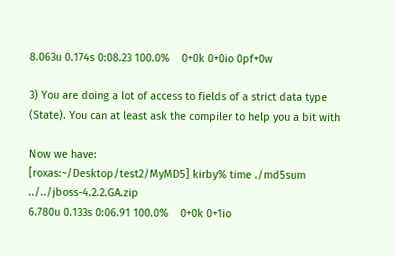8.063u 0.174s 0:08.23 100.0%    0+0k 0+0io 0pf+0w

3) You are doing a lot of access to fields of a strict data type
(State). You can at least ask the compiler to help you a bit with

Now we have:
[roxas:~/Desktop/test2/MyMD5] kirby% time ./md5sum ../../jboss-4.2.2.GA.zip
6.780u 0.133s 0:06.91 100.0%    0+0k 0+1io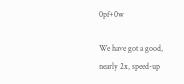0pf+0w

We have got a good, nearly 2x, speed-up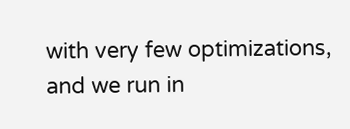with very few optimizations,
and we run in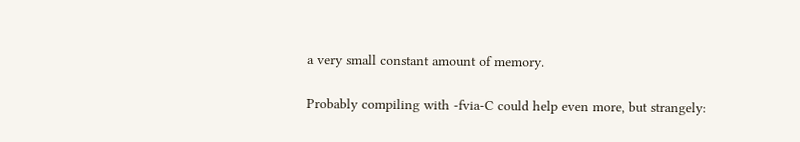a very small constant amount of memory.

Probably compiling with -fvia-C could help even more, but strangely: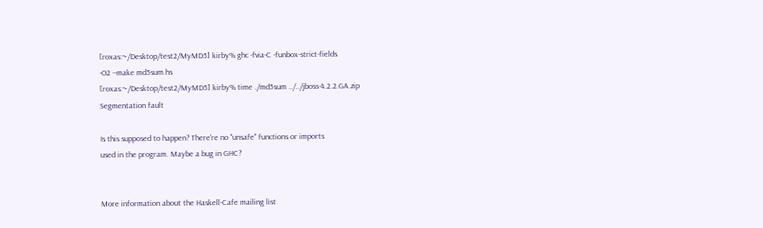[roxas:~/Desktop/test2/MyMD5] kirby% ghc -fvia-C -funbox-strict-fields
-O2 --make md5sum.hs
[roxas:~/Desktop/test2/MyMD5] kirby% time ./md5sum ../../jboss-4.2.2.GA.zip
Segmentation fault

Is this supposed to happen? There're no "unsafe" functions or imports
used in the program. Maybe a bug in GHC?


More information about the Haskell-Cafe mailing list